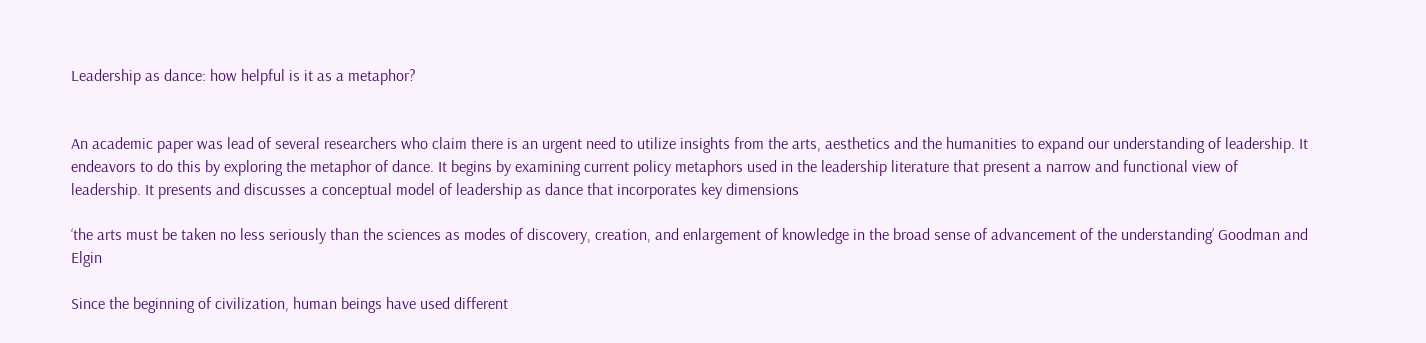Leadership as dance: how helpful is it as a metaphor?


An academic paper was lead of several researchers who claim there is an urgent need to utilize insights from the arts, aesthetics and the humanities to expand our understanding of leadership. It endeavors to do this by exploring the metaphor of dance. It begins by examining current policy metaphors used in the leadership literature that present a narrow and functional view of leadership. It presents and discusses a conceptual model of leadership as dance that incorporates key dimensions

‘the arts must be taken no less seriously than the sciences as modes of discovery, creation, and enlargement of knowledge in the broad sense of advancement of the understanding’ Goodman and Elgin

Since the beginning of civilization, human beings have used different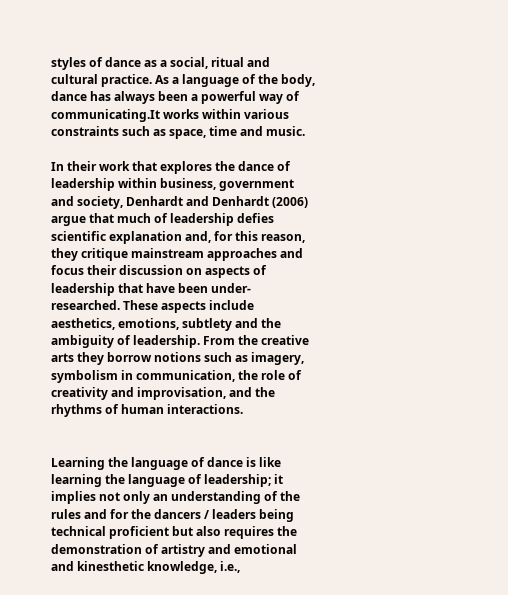styles of dance as a social, ritual and cultural practice. As a language of the body, dance has always been a powerful way of communicating.It works within various constraints such as space, time and music.

In their work that explores the dance of leadership within business, government and society, Denhardt and Denhardt (2006) argue that much of leadership defies scientific explanation and, for this reason, they critique mainstream approaches and focus their discussion on aspects of leadership that have been under-researched. These aspects include aesthetics, emotions, subtlety and the ambiguity of leadership. From the creative arts they borrow notions such as imagery, symbolism in communication, the role of creativity and improvisation, and the rhythms of human interactions.


Learning the language of dance is like learning the language of leadership; it implies not only an understanding of the rules and for the dancers / leaders being technical proficient but also requires the demonstration of artistry and emotional and kinesthetic knowledge, i.e.,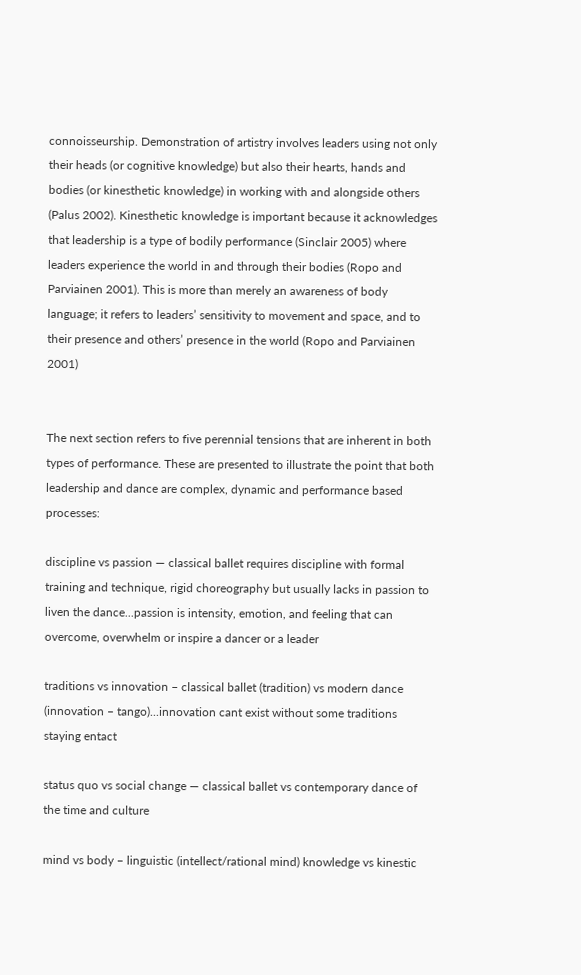connoisseurship. Demonstration of artistry involves leaders using not only their heads (or cognitive knowledge) but also their hearts, hands and bodies (or kinesthetic knowledge) in working with and alongside others (Palus 2002). Kinesthetic knowledge is important because it acknowledges that leadership is a type of bodily performance (Sinclair 2005) where leaders experience the world in and through their bodies (Ropo and Parviainen 2001). This is more than merely an awareness of body language; it refers to leaders’ sensitivity to movement and space, and to their presence and others’ presence in the world (Ropo and Parviainen 2001)


The next section refers to five perennial tensions that are inherent in both types of performance. These are presented to illustrate the point that both leadership and dance are complex, dynamic and performance based processes:

discipline vs passion — classical ballet requires discipline with formal training and technique, rigid choreography but usually lacks in passion to liven the dance...passion is intensity, emotion, and feeling that can overcome, overwhelm or inspire a dancer or a leader

traditions vs innovation – classical ballet (tradition) vs modern dance (innovation – tango)...innovation cant exist without some traditions staying entact

status quo vs social change — classical ballet vs contemporary dance of the time and culture

mind vs body – linguistic (intellect/rational mind) knowledge vs kinestic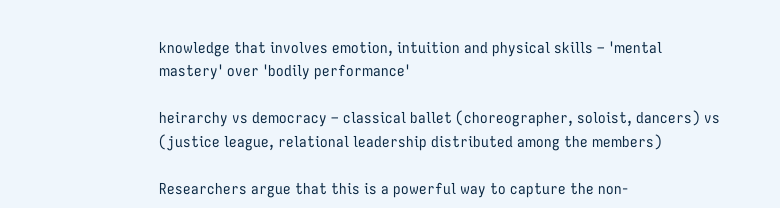knowledge that involves emotion, intuition and physical skills – 'mental mastery' over 'bodily performance'

heirarchy vs democracy – classical ballet (choreographer, soloist, dancers) vs (justice league, relational leadership distributed among the members)

Researchers argue that this is a powerful way to capture the non-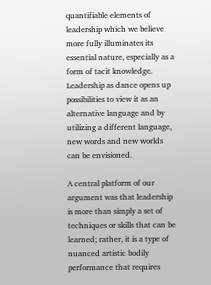quantifiable elements of leadership which we believe more fully illuminates its essential nature, especially as a form of tacit knowledge. Leadership as dance opens up possibilities to view it as an alternative language and by utilizing a different language, new words and new worlds can be envisioned.

A central platform of our argument was that leadership is more than simply a set of techniques or skills that can be learned; rather, it is a type of nuanced artistic bodily performance that requires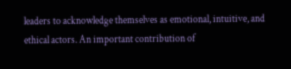leaders to acknowledge themselves as emotional, intuitive, and ethical actors. An important contribution of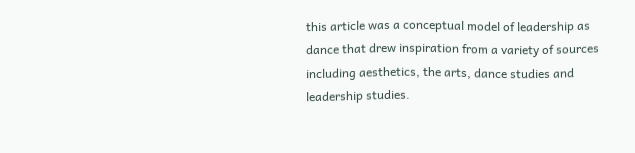this article was a conceptual model of leadership as dance that drew inspiration from a variety of sources including aesthetics, the arts, dance studies and leadership studies.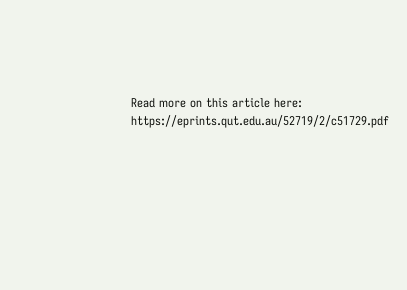Read more on this article here: https://eprints.qut.edu.au/52719/2/c51729.pdf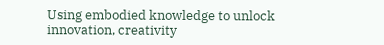Using embodied knowledge to unlock innovation, creativity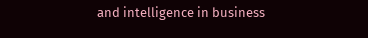and intelligence in business